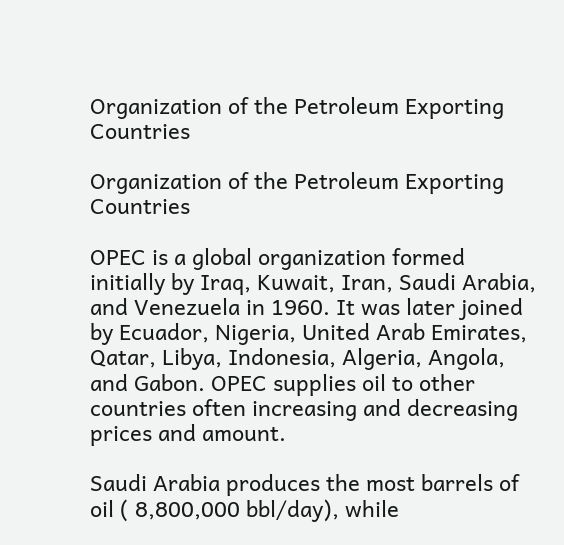Organization of the Petroleum Exporting Countries

Organization of the Petroleum Exporting Countries

OPEC is a global organization formed initially by Iraq, Kuwait, Iran, Saudi Arabia, and Venezuela in 1960. It was later joined by Ecuador, Nigeria, United Arab Emirates, Qatar, Libya, Indonesia, Algeria, Angola, and Gabon. OPEC supplies oil to other countries often increasing and decreasing prices and amount.

Saudi Arabia produces the most barrels of oil ( 8,800,000 bbl/day), while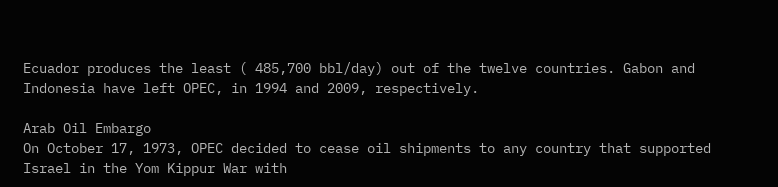Ecuador produces the least ( 485,700 bbl/day) out of the twelve countries. Gabon and Indonesia have left OPEC, in 1994 and 2009, respectively.

Arab Oil Embargo
On October 17, 1973, OPEC decided to cease oil shipments to any country that supported Israel in the Yom Kippur War with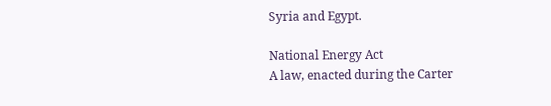Syria and Egypt.

National Energy Act
A law, enacted during the Carter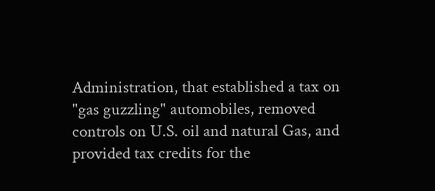Administration, that established a tax on "gas guzzling" automobiles, removed controls on U.S. oil and natural Gas, and provided tax credits for the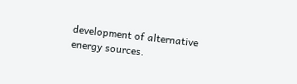development of alternative energy sources.